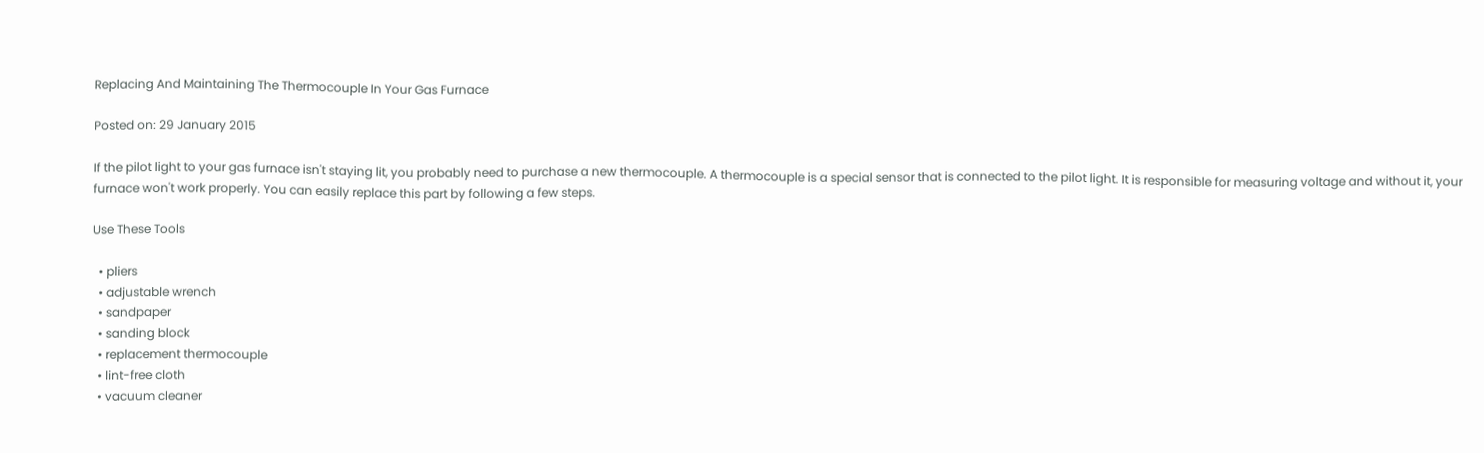Replacing And Maintaining The Thermocouple In Your Gas Furnace

Posted on: 29 January 2015

If the pilot light to your gas furnace isn't staying lit, you probably need to purchase a new thermocouple. A thermocouple is a special sensor that is connected to the pilot light. It is responsible for measuring voltage and without it, your furnace won't work properly. You can easily replace this part by following a few steps.

Use These Tools

  • pliers
  • adjustable wrench
  • sandpaper
  • sanding block
  • replacement thermocouple
  • lint-free cloth
  • vacuum cleaner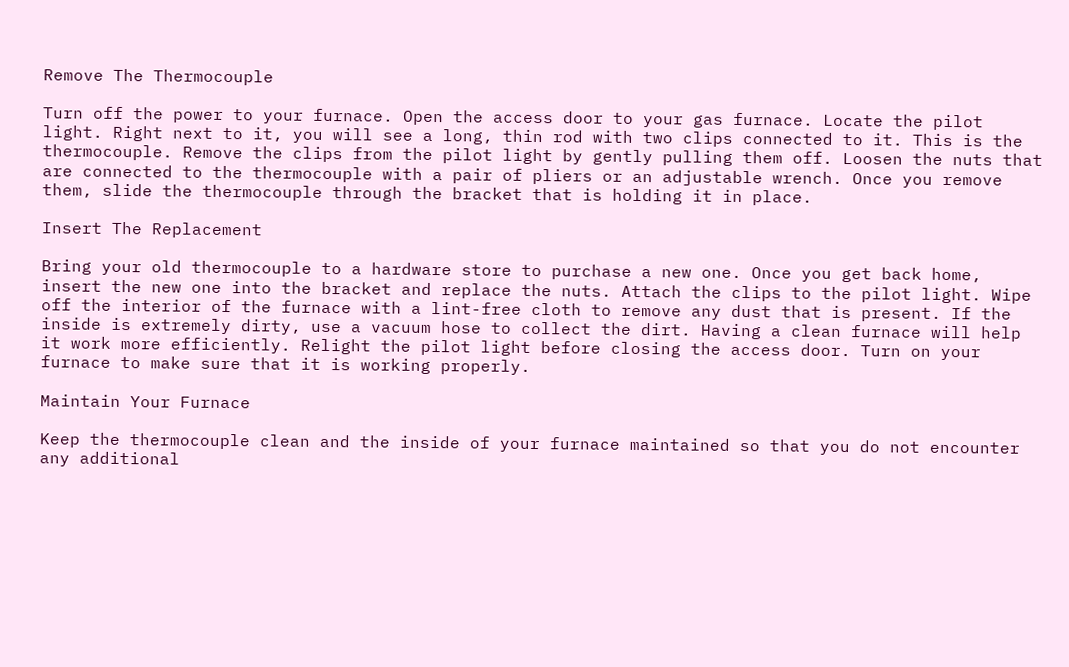Remove The Thermocouple

Turn off the power to your furnace. Open the access door to your gas furnace. Locate the pilot light. Right next to it, you will see a long, thin rod with two clips connected to it. This is the thermocouple. Remove the clips from the pilot light by gently pulling them off. Loosen the nuts that are connected to the thermocouple with a pair of pliers or an adjustable wrench. Once you remove them, slide the thermocouple through the bracket that is holding it in place.

Insert The Replacement

Bring your old thermocouple to a hardware store to purchase a new one. Once you get back home, insert the new one into the bracket and replace the nuts. Attach the clips to the pilot light. Wipe off the interior of the furnace with a lint-free cloth to remove any dust that is present. If the inside is extremely dirty, use a vacuum hose to collect the dirt. Having a clean furnace will help it work more efficiently. Relight the pilot light before closing the access door. Turn on your furnace to make sure that it is working properly.

Maintain Your Furnace

Keep the thermocouple clean and the inside of your furnace maintained so that you do not encounter any additional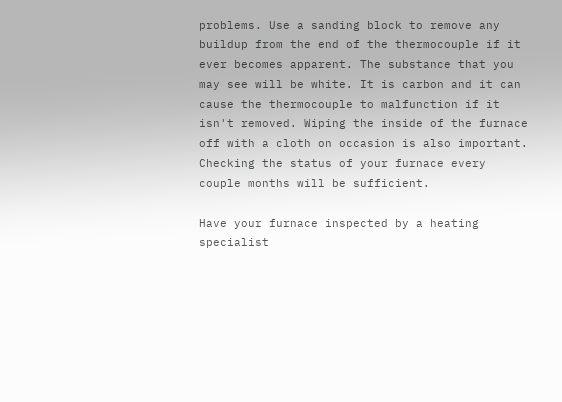problems. Use a sanding block to remove any buildup from the end of the thermocouple if it ever becomes apparent. The substance that you may see will be white. It is carbon and it can cause the thermocouple to malfunction if it isn't removed. Wiping the inside of the furnace off with a cloth on occasion is also important. Checking the status of your furnace every couple months will be sufficient.

Have your furnace inspected by a heating specialist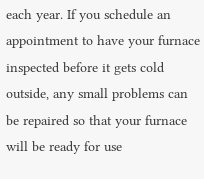each year. If you schedule an appointment to have your furnace inspected before it gets cold outside, any small problems can be repaired so that your furnace will be ready for use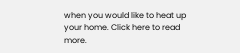when you would like to heat up your home. Click here to read more.